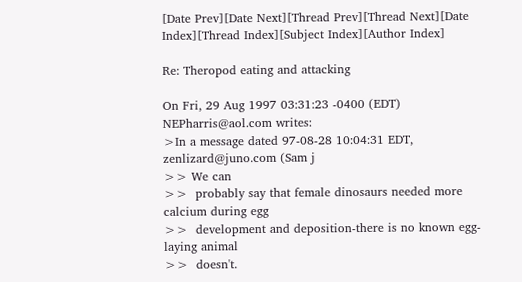[Date Prev][Date Next][Thread Prev][Thread Next][Date Index][Thread Index][Subject Index][Author Index]

Re: Theropod eating and attacking

On Fri, 29 Aug 1997 03:31:23 -0400 (EDT) NEPharris@aol.com writes:
>In a message dated 97-08-28 10:04:31 EDT, zenlizard@juno.com (Sam j
>> We can
>>  probably say that female dinosaurs needed more calcium during egg
>>  development and deposition-there is no known egg-laying animal
>>  doesn't.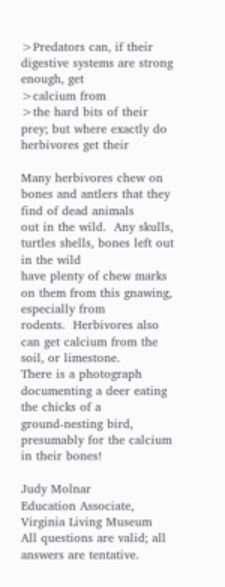>Predators can, if their digestive systems are strong enough, get
>calcium from
>the hard bits of their prey; but where exactly do herbivores get their

Many herbivores chew on bones and antlers that they find of dead animals
out in the wild.  Any skulls, turtles shells, bones left out in the wild
have plenty of chew marks on them from this gnawing, especially from
rodents.  Herbivores also can get calcium from the soil, or limestone.
There is a photograph documenting a deer eating the chicks of a
ground-nesting bird, presumably for the calcium in their bones!

Judy Molnar
Education Associate, Virginia Living Museum
All questions are valid; all answers are tentative.